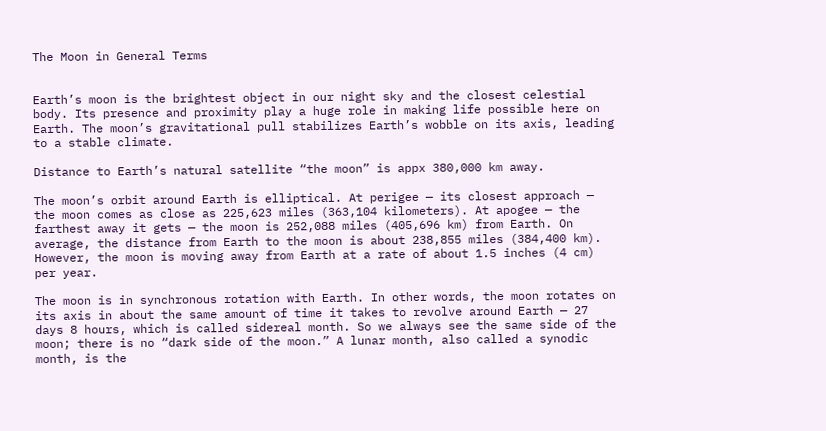The Moon in General Terms


Earth’s moon is the brightest object in our night sky and the closest celestial body. Its presence and proximity play a huge role in making life possible here on Earth. The moon’s gravitational pull stabilizes Earth’s wobble on its axis, leading to a stable climate.

Distance to Earth’s natural satellite “the moon” is appx 380,000 km away.

The moon’s orbit around Earth is elliptical. At perigee — its closest approach — the moon comes as close as 225,623 miles (363,104 kilometers). At apogee — the farthest away it gets — the moon is 252,088 miles (405,696 km) from Earth. On average, the distance from Earth to the moon is about 238,855 miles (384,400 km). However, the moon is moving away from Earth at a rate of about 1.5 inches (4 cm) per year.

The moon is in synchronous rotation with Earth. In other words, the moon rotates on its axis in about the same amount of time it takes to revolve around Earth — 27 days 8 hours, which is called sidereal month. So we always see the same side of the moon; there is no “dark side of the moon.” A lunar month, also called a synodic month, is the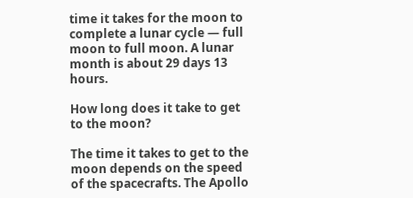time it takes for the moon to complete a lunar cycle — full moon to full moon. A lunar month is about 29 days 13 hours.

How long does it take to get to the moon?

The time it takes to get to the moon depends on the speed of the spacecrafts. The Apollo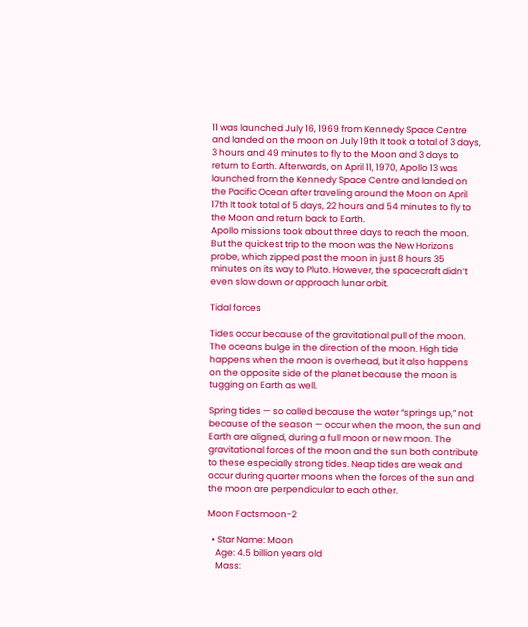11 was launched July 16, 1969 from Kennedy Space Centre and landed on the moon on July 19th It took a total of 3 days, 3 hours and 49 minutes to fly to the Moon and 3 days to return to Earth. Afterwards, on April 11, 1970, Apollo 13 was launched from the Kennedy Space Centre and landed on the Pacific Ocean after traveling around the Moon on April 17th It took total of 5 days, 22 hours and 54 minutes to fly to the Moon and return back to Earth.
Apollo missions took about three days to reach the moon. But the quickest trip to the moon was the New Horizons probe, which zipped past the moon in just 8 hours 35 minutes on its way to Pluto. However, the spacecraft didn’t even slow down or approach lunar orbit.

Tidal forces

Tides occur because of the gravitational pull of the moon. The oceans bulge in the direction of the moon. High tide happens when the moon is overhead, but it also happens on the opposite side of the planet because the moon is tugging on Earth as well.

Spring tides — so called because the water “springs up,” not because of the season — occur when the moon, the sun and Earth are aligned, during a full moon or new moon. The gravitational forces of the moon and the sun both contribute to these especially strong tides. Neap tides are weak and occur during quarter moons when the forces of the sun and the moon are perpendicular to each other.

Moon Factsmoon-2

  • Star Name: Moon
    Age: 4.5 billion years old
    Mass: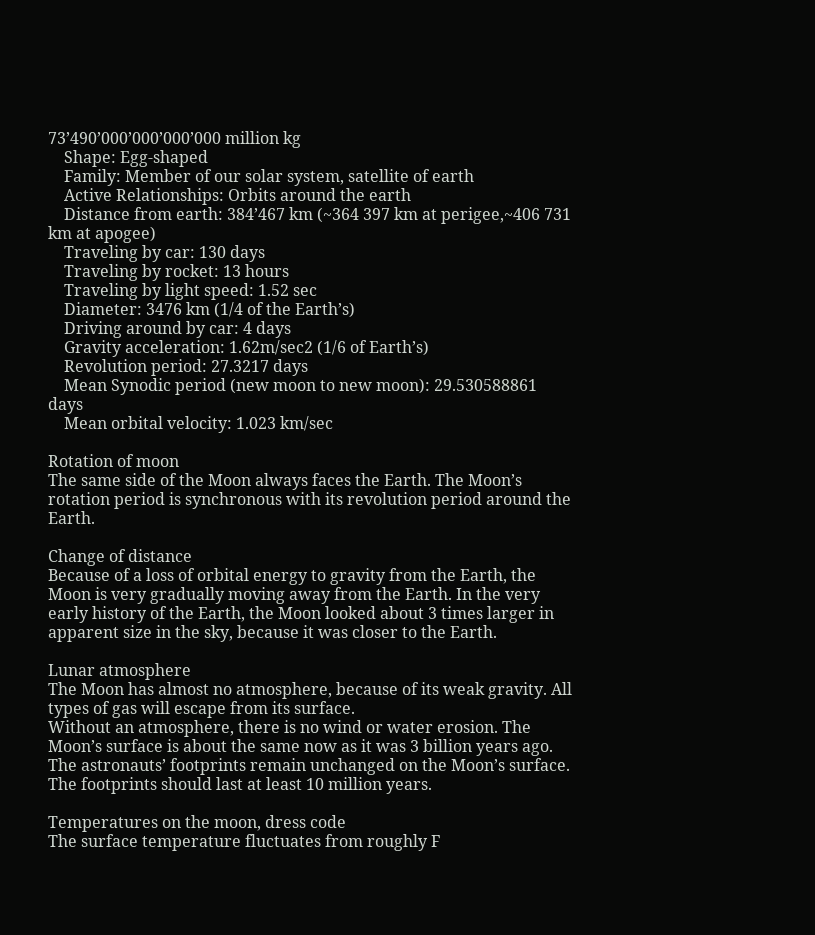73’490’000’000’000’000 million kg
    Shape: Egg-shaped
    Family: Member of our solar system, satellite of earth
    Active Relationships: Orbits around the earth
    Distance from earth: 384’467 km (~364 397 km at perigee,~406 731 km at apogee)
    Traveling by car: 130 days
    Traveling by rocket: 13 hours
    Traveling by light speed: 1.52 sec
    Diameter: 3476 km (1/4 of the Earth’s)
    Driving around by car: 4 days
    Gravity acceleration: 1.62m/sec2 (1/6 of Earth’s)
    Revolution period: 27.3217 days
    Mean Synodic period (new moon to new moon): 29.530588861 days
    Mean orbital velocity: 1.023 km/sec

Rotation of moon
The same side of the Moon always faces the Earth. The Moon’s rotation period is synchronous with its revolution period around the Earth.

Change of distance
Because of a loss of orbital energy to gravity from the Earth, the Moon is very gradually moving away from the Earth. In the very early history of the Earth, the Moon looked about 3 times larger in apparent size in the sky, because it was closer to the Earth.

Lunar atmosphere
The Moon has almost no atmosphere, because of its weak gravity. All types of gas will escape from its surface.
Without an atmosphere, there is no wind or water erosion. The Moon’s surface is about the same now as it was 3 billion years ago. The astronauts’ footprints remain unchanged on the Moon’s surface. The footprints should last at least 10 million years.

Temperatures on the moon, dress code
The surface temperature fluctuates from roughly F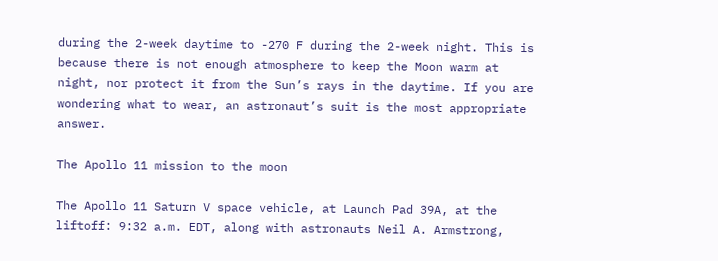during the 2-week daytime to -270 F during the 2-week night. This is because there is not enough atmosphere to keep the Moon warm at night, nor protect it from the Sun’s rays in the daytime. If you are wondering what to wear, an astronaut’s suit is the most appropriate answer.

The Apollo 11 mission to the moon

The Apollo 11 Saturn V space vehicle, at Launch Pad 39A, at the liftoff: 9:32 a.m. EDT, along with astronauts Neil A. Armstrong,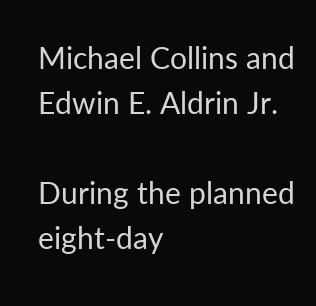Michael Collins and Edwin E. Aldrin Jr.

During the planned eight-day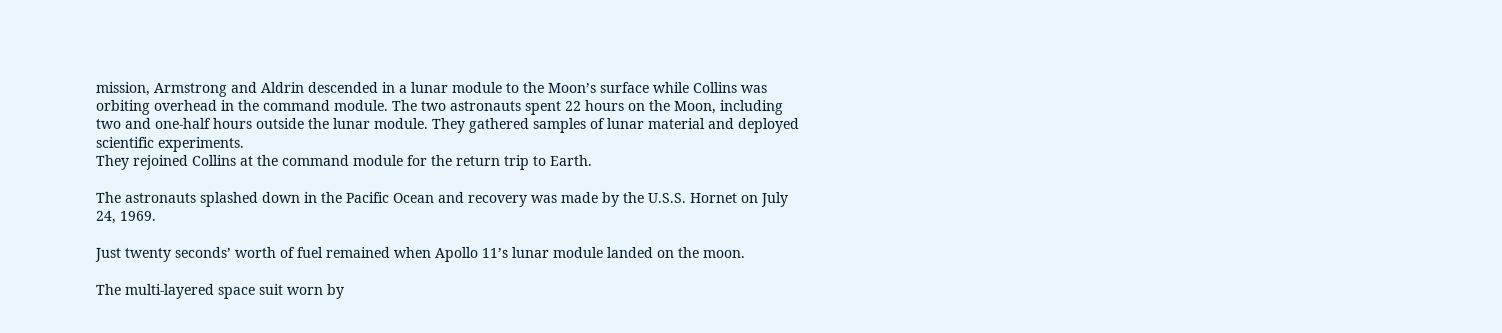mission, Armstrong and Aldrin descended in a lunar module to the Moon’s surface while Collins was orbiting overhead in the command module. The two astronauts spent 22 hours on the Moon, including two and one-half hours outside the lunar module. They gathered samples of lunar material and deployed scientific experiments.
They rejoined Collins at the command module for the return trip to Earth.

The astronauts splashed down in the Pacific Ocean and recovery was made by the U.S.S. Hornet on July 24, 1969.

Just twenty seconds’ worth of fuel remained when Apollo 11’s lunar module landed on the moon.

The multi-layered space suit worn by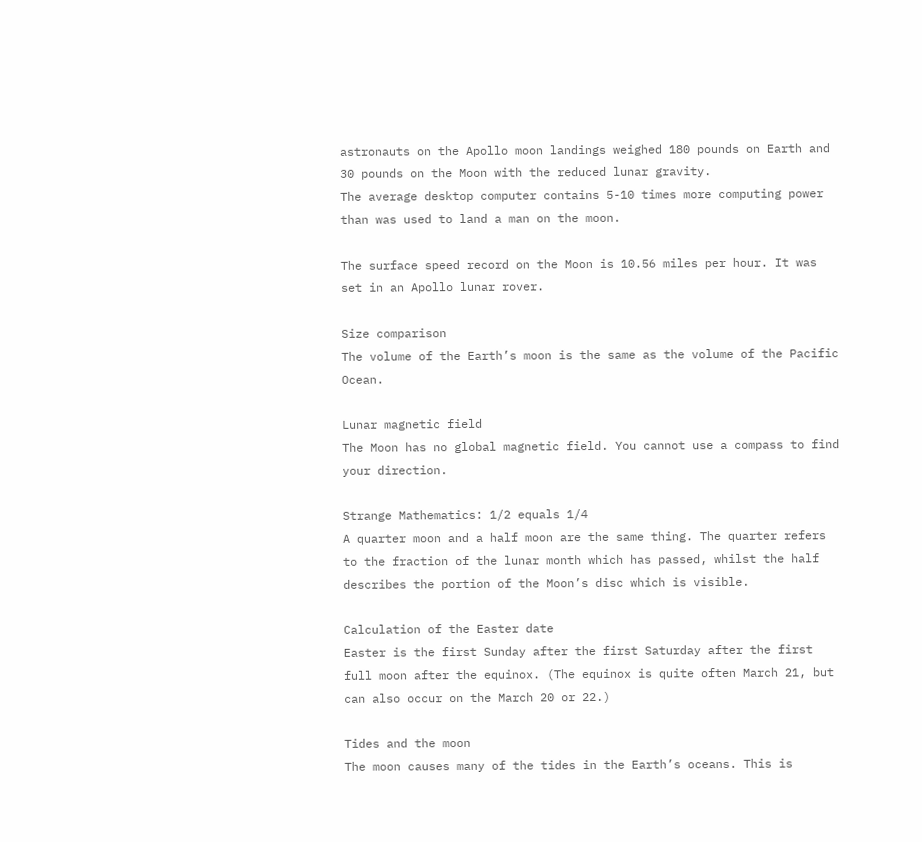astronauts on the Apollo moon landings weighed 180 pounds on Earth and 30 pounds on the Moon with the reduced lunar gravity.
The average desktop computer contains 5-10 times more computing power than was used to land a man on the moon.

The surface speed record on the Moon is 10.56 miles per hour. It was set in an Apollo lunar rover.

Size comparison
The volume of the Earth’s moon is the same as the volume of the Pacific Ocean.

Lunar magnetic field
The Moon has no global magnetic field. You cannot use a compass to find your direction.

Strange Mathematics: 1/2 equals 1/4
A quarter moon and a half moon are the same thing. The quarter refers to the fraction of the lunar month which has passed, whilst the half describes the portion of the Moon’s disc which is visible.

Calculation of the Easter date
Easter is the first Sunday after the first Saturday after the first full moon after the equinox. (The equinox is quite often March 21, but can also occur on the March 20 or 22.)

Tides and the moon
The moon causes many of the tides in the Earth’s oceans. This is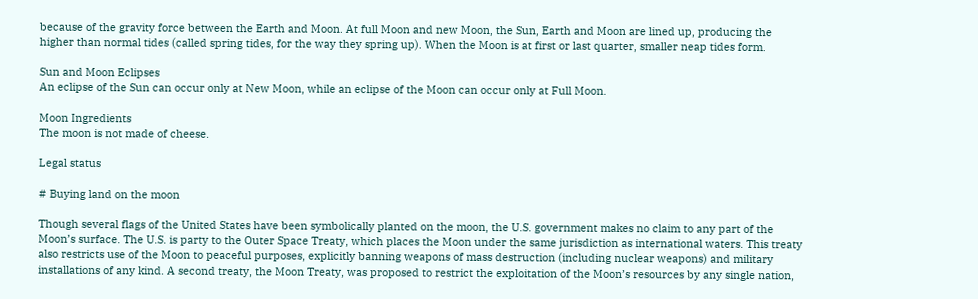because of the gravity force between the Earth and Moon. At full Moon and new Moon, the Sun, Earth and Moon are lined up, producing the higher than normal tides (called spring tides, for the way they spring up). When the Moon is at first or last quarter, smaller neap tides form.

Sun and Moon Eclipses
An eclipse of the Sun can occur only at New Moon, while an eclipse of the Moon can occur only at Full Moon.

Moon Ingredients
The moon is not made of cheese.

Legal status

# Buying land on the moon

Though several flags of the United States have been symbolically planted on the moon, the U.S. government makes no claim to any part of the Moon’s surface. The U.S. is party to the Outer Space Treaty, which places the Moon under the same jurisdiction as international waters. This treaty also restricts use of the Moon to peaceful purposes, explicitly banning weapons of mass destruction (including nuclear weapons) and military installations of any kind. A second treaty, the Moon Treaty, was proposed to restrict the exploitation of the Moon’s resources by any single nation,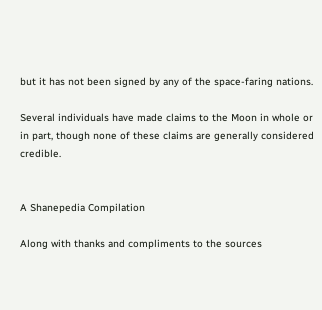but it has not been signed by any of the space-faring nations.

Several individuals have made claims to the Moon in whole or in part, though none of these claims are generally considered credible.


A Shanepedia Compilation

Along with thanks and compliments to the sources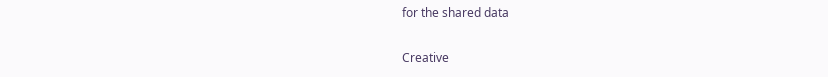for the shared data

Creative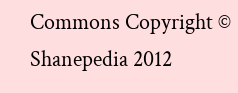Commons Copyright © Shanepedia 2012